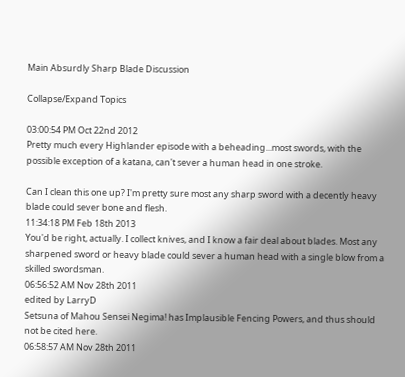Main Absurdly Sharp Blade Discussion

Collapse/Expand Topics

03:00:54 PM Oct 22nd 2012
Pretty much every Highlander episode with a beheading...most swords, with the possible exception of a katana, can't sever a human head in one stroke.

Can I clean this one up? I'm pretty sure most any sharp sword with a decently heavy blade could sever bone and flesh.
11:34:18 PM Feb 18th 2013
You'd be right, actually. I collect knives, and I know a fair deal about blades. Most any sharpened sword or heavy blade could sever a human head with a single blow from a skilled swordsman.
06:56:52 AM Nov 28th 2011
edited by LarryD
Setsuna of Mahou Sensei Negima! has Implausible Fencing Powers, and thus should not be cited here.
06:58:57 AM Nov 28th 2011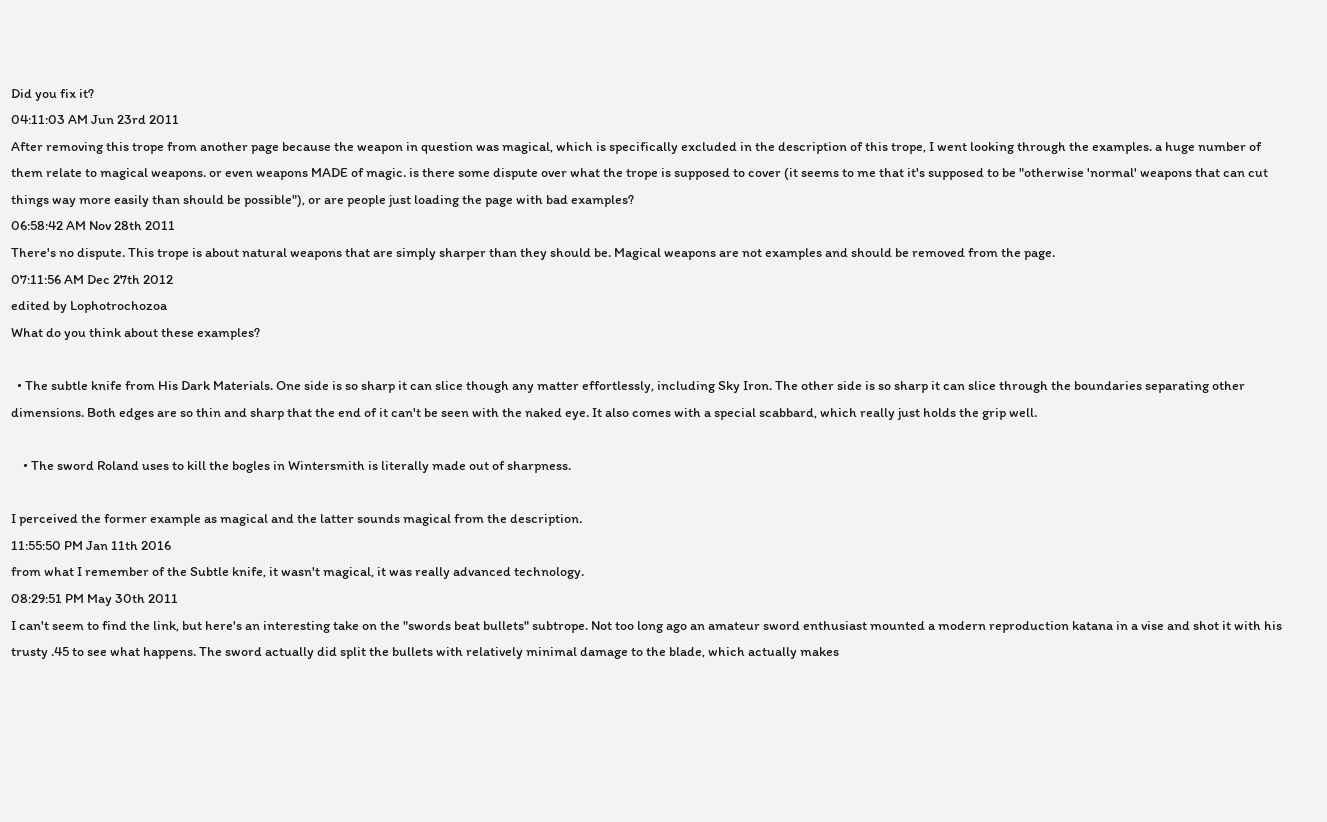Did you fix it?
04:11:03 AM Jun 23rd 2011
After removing this trope from another page because the weapon in question was magical, which is specifically excluded in the description of this trope, I went looking through the examples. a huge number of them relate to magical weapons. or even weapons MADE of magic. is there some dispute over what the trope is supposed to cover (it seems to me that it's supposed to be "otherwise 'normal' weapons that can cut things way more easily than should be possible"), or are people just loading the page with bad examples?
06:58:42 AM Nov 28th 2011
There's no dispute. This trope is about natural weapons that are simply sharper than they should be. Magical weapons are not examples and should be removed from the page.
07:11:56 AM Dec 27th 2012
edited by Lophotrochozoa
What do you think about these examples?

  • The subtle knife from His Dark Materials. One side is so sharp it can slice though any matter effortlessly, including Sky Iron. The other side is so sharp it can slice through the boundaries separating other dimensions. Both edges are so thin and sharp that the end of it can't be seen with the naked eye. It also comes with a special scabbard, which really just holds the grip well.

    • The sword Roland uses to kill the bogles in Wintersmith is literally made out of sharpness.

I perceived the former example as magical and the latter sounds magical from the description.
11:55:50 PM Jan 11th 2016
from what I remember of the Subtle knife, it wasn't magical, it was really advanced technology.
08:29:51 PM May 30th 2011
I can't seem to find the link, but here's an interesting take on the "swords beat bullets" subtrope. Not too long ago an amateur sword enthusiast mounted a modern reproduction katana in a vise and shot it with his trusty .45 to see what happens. The sword actually did split the bullets with relatively minimal damage to the blade, which actually makes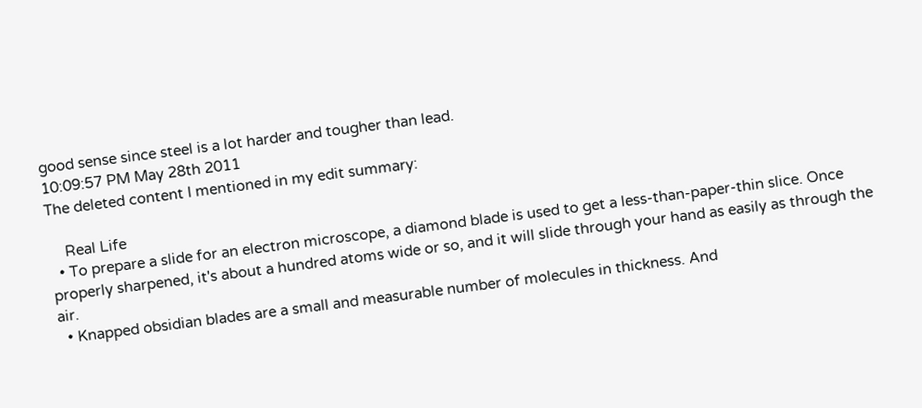good sense since steel is a lot harder and tougher than lead.
10:09:57 PM May 28th 2011
The deleted content I mentioned in my edit summary:

    Real Life
  • To prepare a slide for an electron microscope, a diamond blade is used to get a less-than-paper-thin slice. Once properly sharpened, it's about a hundred atoms wide or so, and it will slide through your hand as easily as through the air.
  • Knapped obsidian blades are a small and measurable number of molecules in thickness. And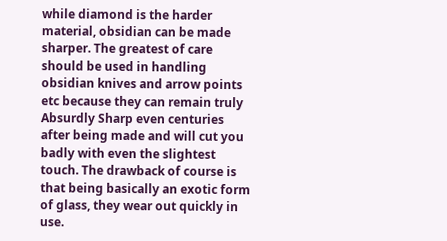while diamond is the harder material, obsidian can be made sharper. The greatest of care should be used in handling obsidian knives and arrow points etc because they can remain truly Absurdly Sharp even centuries after being made and will cut you badly with even the slightest touch. The drawback of course is that being basically an exotic form of glass, they wear out quickly in use.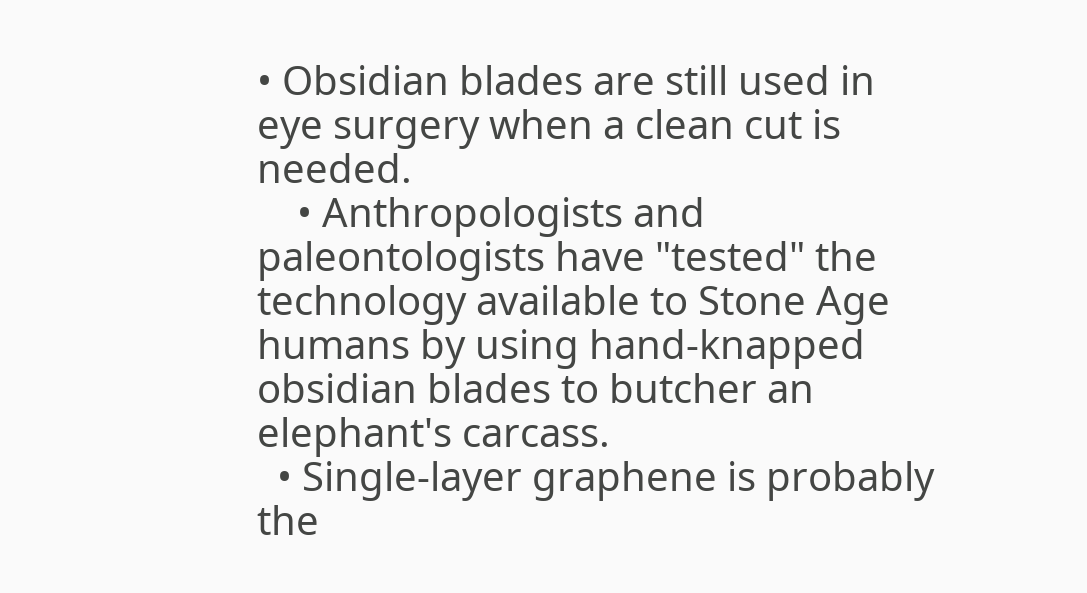• Obsidian blades are still used in eye surgery when a clean cut is needed.
    • Anthropologists and paleontologists have "tested" the technology available to Stone Age humans by using hand-knapped obsidian blades to butcher an elephant's carcass.
  • Single-layer graphene is probably the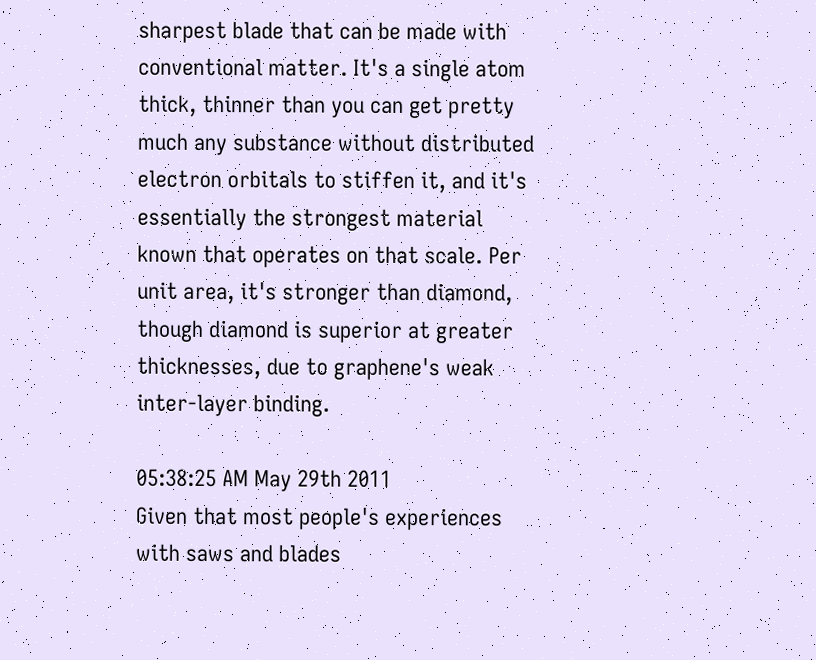sharpest blade that can be made with conventional matter. It's a single atom thick, thinner than you can get pretty much any substance without distributed electron orbitals to stiffen it, and it's essentially the strongest material known that operates on that scale. Per unit area, it's stronger than diamond, though diamond is superior at greater thicknesses, due to graphene's weak inter-layer binding.

05:38:25 AM May 29th 2011
Given that most people's experiences with saws and blades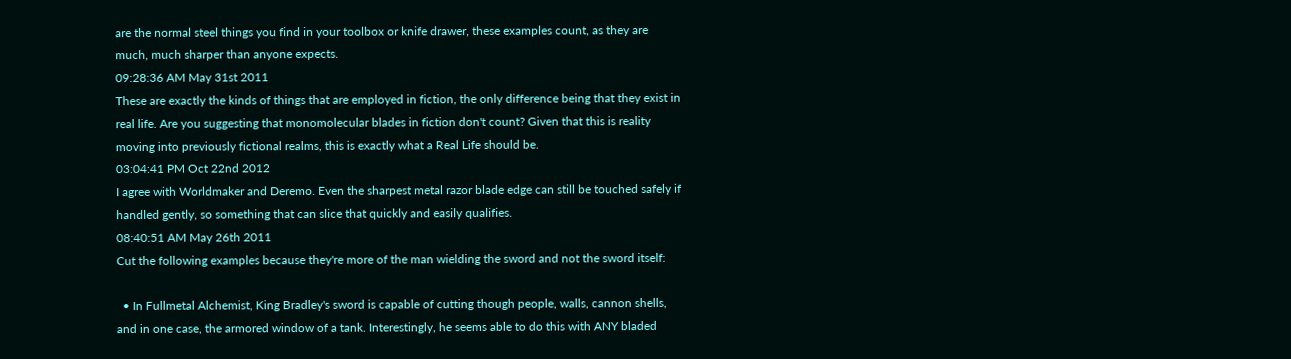are the normal steel things you find in your toolbox or knife drawer, these examples count, as they are much, much sharper than anyone expects.
09:28:36 AM May 31st 2011
These are exactly the kinds of things that are employed in fiction, the only difference being that they exist in real life. Are you suggesting that monomolecular blades in fiction don't count? Given that this is reality moving into previously fictional realms, this is exactly what a Real Life should be.
03:04:41 PM Oct 22nd 2012
I agree with Worldmaker and Deremo. Even the sharpest metal razor blade edge can still be touched safely if handled gently, so something that can slice that quickly and easily qualifies.
08:40:51 AM May 26th 2011
Cut the following examples because they're more of the man wielding the sword and not the sword itself:

  • In Fullmetal Alchemist, King Bradley's sword is capable of cutting though people, walls, cannon shells, and in one case, the armored window of a tank. Interestingly, he seems able to do this with ANY bladed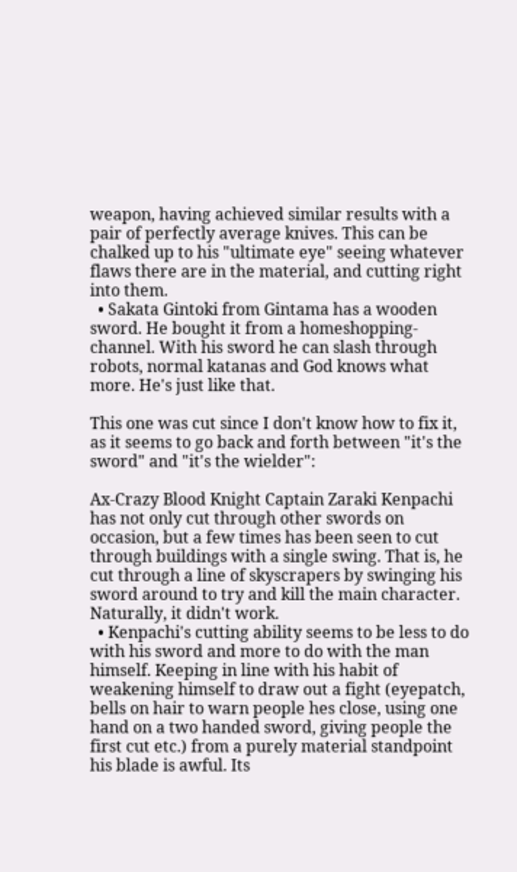weapon, having achieved similar results with a pair of perfectly average knives. This can be chalked up to his "ultimate eye" seeing whatever flaws there are in the material, and cutting right into them.
  • Sakata Gintoki from Gintama has a wooden sword. He bought it from a homeshopping-channel. With his sword he can slash through robots, normal katanas and God knows what more. He's just like that.

This one was cut since I don't know how to fix it, as it seems to go back and forth between "it's the sword" and "it's the wielder":

Ax-Crazy Blood Knight Captain Zaraki Kenpachi has not only cut through other swords on occasion, but a few times has been seen to cut through buildings with a single swing. That is, he cut through a line of skyscrapers by swinging his sword around to try and kill the main character. Naturally, it didn't work.
  • Kenpachi's cutting ability seems to be less to do with his sword and more to do with the man himself. Keeping in line with his habit of weakening himself to draw out a fight (eyepatch, bells on hair to warn people hes close, using one hand on a two handed sword, giving people the first cut etc.) from a purely material standpoint his blade is awful. Its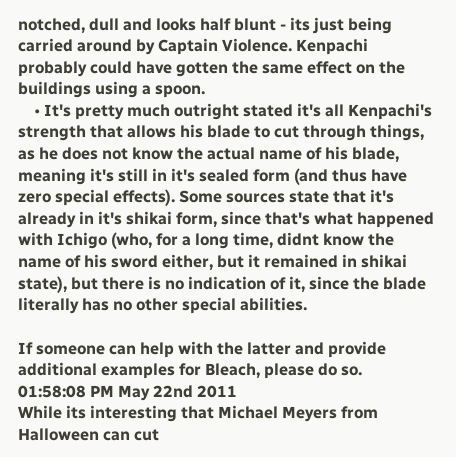notched, dull and looks half blunt - its just being carried around by Captain Violence. Kenpachi probably could have gotten the same effect on the buildings using a spoon.
    • It's pretty much outright stated it's all Kenpachi's strength that allows his blade to cut through things, as he does not know the actual name of his blade, meaning it's still in it's sealed form (and thus have zero special effects). Some sources state that it's already in it's shikai form, since that's what happened with Ichigo (who, for a long time, didnt know the name of his sword either, but it remained in shikai state), but there is no indication of it, since the blade literally has no other special abilities.

If someone can help with the latter and provide additional examples for Bleach, please do so.
01:58:08 PM May 22nd 2011
While its interesting that Michael Meyers from Halloween can cut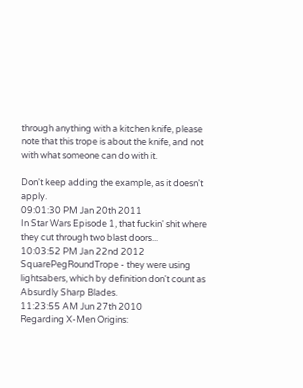through anything with a kitchen knife, please note that this trope is about the knife, and not with what someone can do with it.

Don't keep adding the example, as it doesn't apply.
09:01:30 PM Jan 20th 2011
In Star Wars Episode 1, that fuckin' shit where they cut through two blast doors...
10:03:52 PM Jan 22nd 2012
SquarePegRoundTrope - they were using lightsabers, which by definition don't count as Absurdly Sharp Blades.
11:23:55 AM Jun 27th 2010
Regarding X-Men Origins: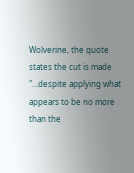Wolverine, the quote states the cut is made "...despite applying what appears to be no more than the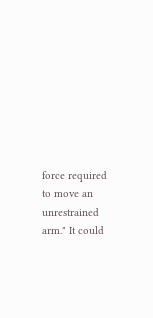force required to move an unrestrained arm." It could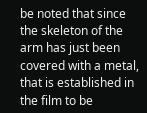be noted that since the skeleton of the arm has just been covered with a metal, that is established in the film to be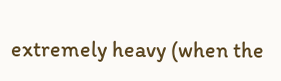extremely heavy (when the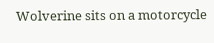Wolverine sits on a motorcycle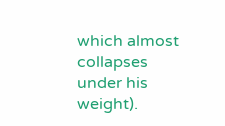which almost collapses under his weight).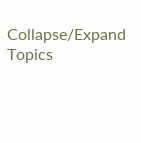Collapse/Expand Topics